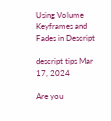Using Volume Keyframes and Fades in Descript

descript tips Mar 17, 2024

Are you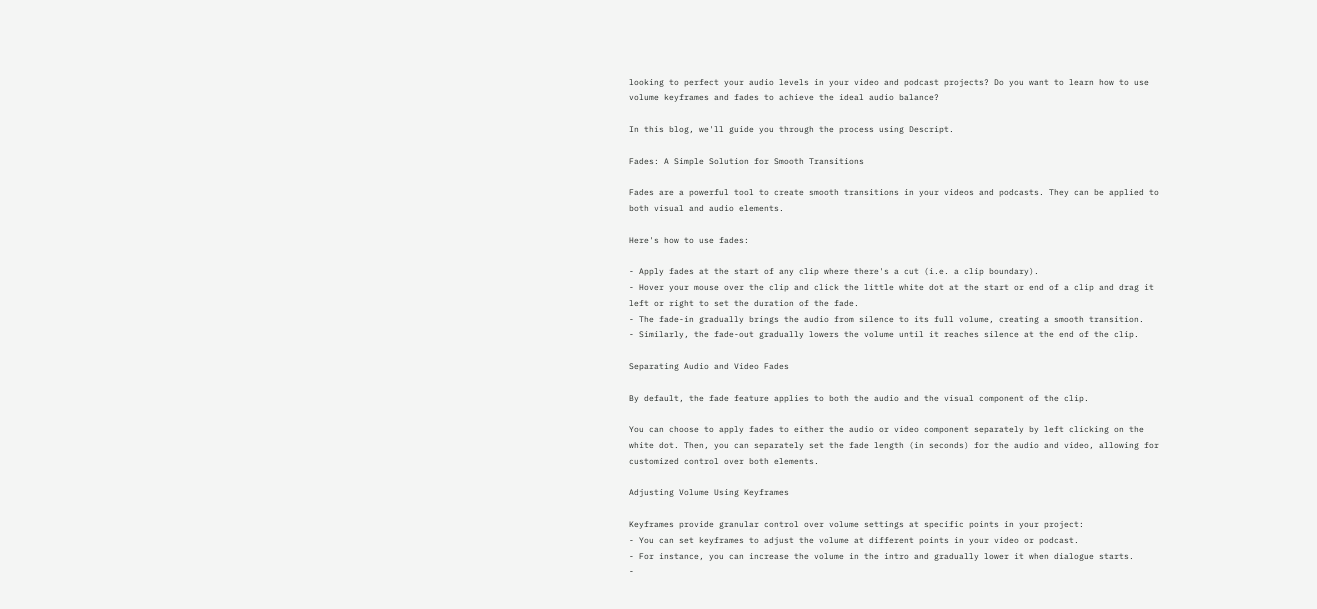looking to perfect your audio levels in your video and podcast projects? Do you want to learn how to use volume keyframes and fades to achieve the ideal audio balance?

In this blog, we'll guide you through the process using Descript.

Fades: A Simple Solution for Smooth Transitions

Fades are a powerful tool to create smooth transitions in your videos and podcasts. They can be applied to both visual and audio elements.

Here's how to use fades:

- Apply fades at the start of any clip where there's a cut (i.e. a clip boundary).
- Hover your mouse over the clip and click the little white dot at the start or end of a clip and drag it left or right to set the duration of the fade.
- The fade-in gradually brings the audio from silence to its full volume, creating a smooth transition.
- Similarly, the fade-out gradually lowers the volume until it reaches silence at the end of the clip.

Separating Audio and Video Fades

By default, the fade feature applies to both the audio and the visual component of the clip.

You can choose to apply fades to either the audio or video component separately by left clicking on the white dot. Then, you can separately set the fade length (in seconds) for the audio and video, allowing for customized control over both elements.

Adjusting Volume Using Keyframes

Keyframes provide granular control over volume settings at specific points in your project:
- You can set keyframes to adjust the volume at different points in your video or podcast.
- For instance, you can increase the volume in the intro and gradually lower it when dialogue starts.
-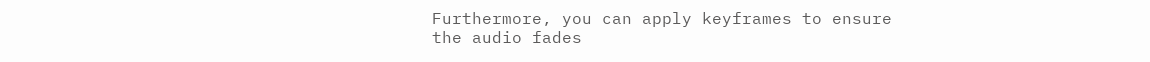Furthermore, you can apply keyframes to ensure the audio fades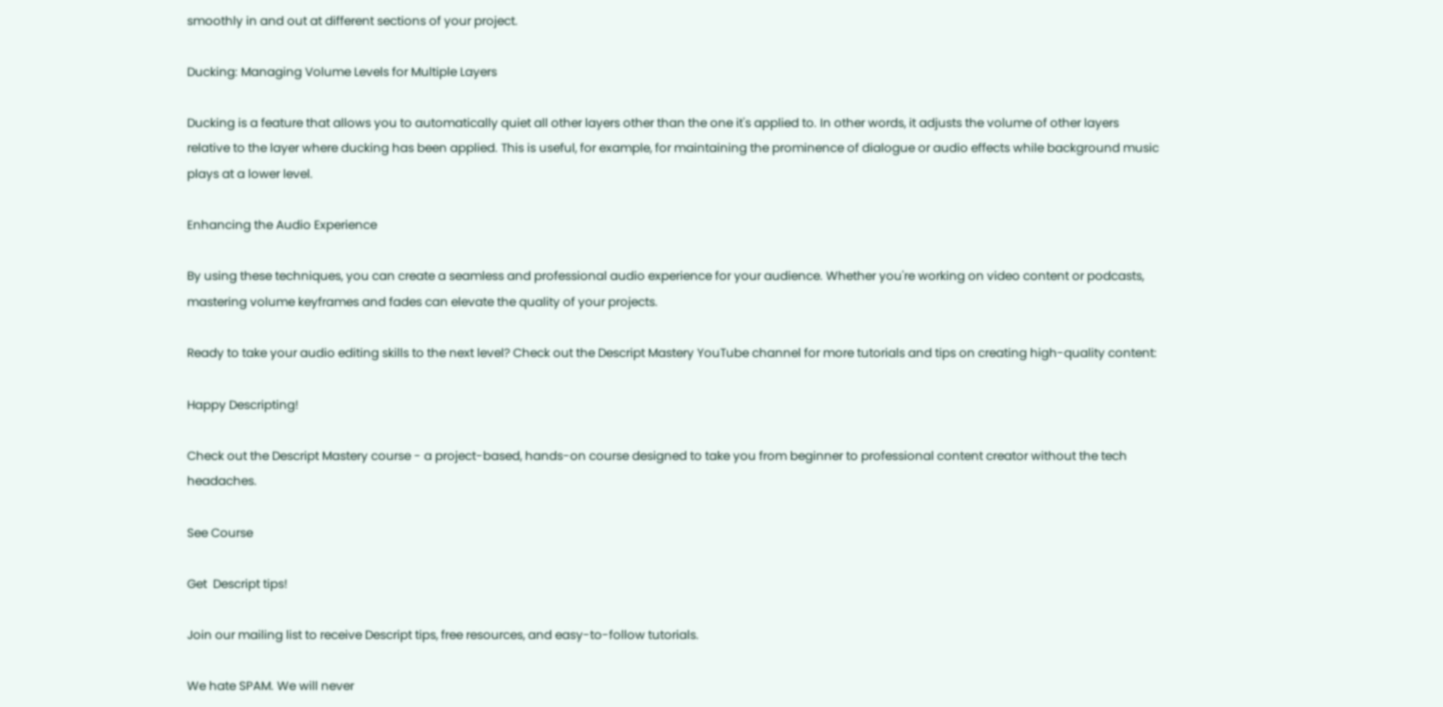smoothly in and out at different sections of your project.

Ducking: Managing Volume Levels for Multiple Layers

Ducking is a feature that allows you to automatically quiet all other layers other than the one it's applied to. In other words, it adjusts the volume of other layers relative to the layer where ducking has been applied. This is useful, for example, for maintaining the prominence of dialogue or audio effects while background music plays at a lower level.

Enhancing the Audio Experience

By using these techniques, you can create a seamless and professional audio experience for your audience. Whether you're working on video content or podcasts, mastering volume keyframes and fades can elevate the quality of your projects.

Ready to take your audio editing skills to the next level? Check out the Descript Mastery YouTube channel for more tutorials and tips on creating high-quality content:

Happy Descripting!

Check out the Descript Mastery course - a project-based, hands-on course designed to take you from beginner to professional content creator without the tech headaches.

See Course

Get  Descript tips!

Join our mailing list to receive Descript tips, free resources, and easy-to-follow tutorials.

We hate SPAM. We will never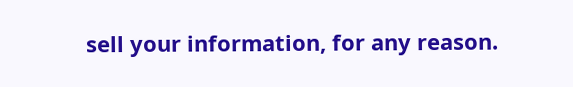sell your information, for any reason.